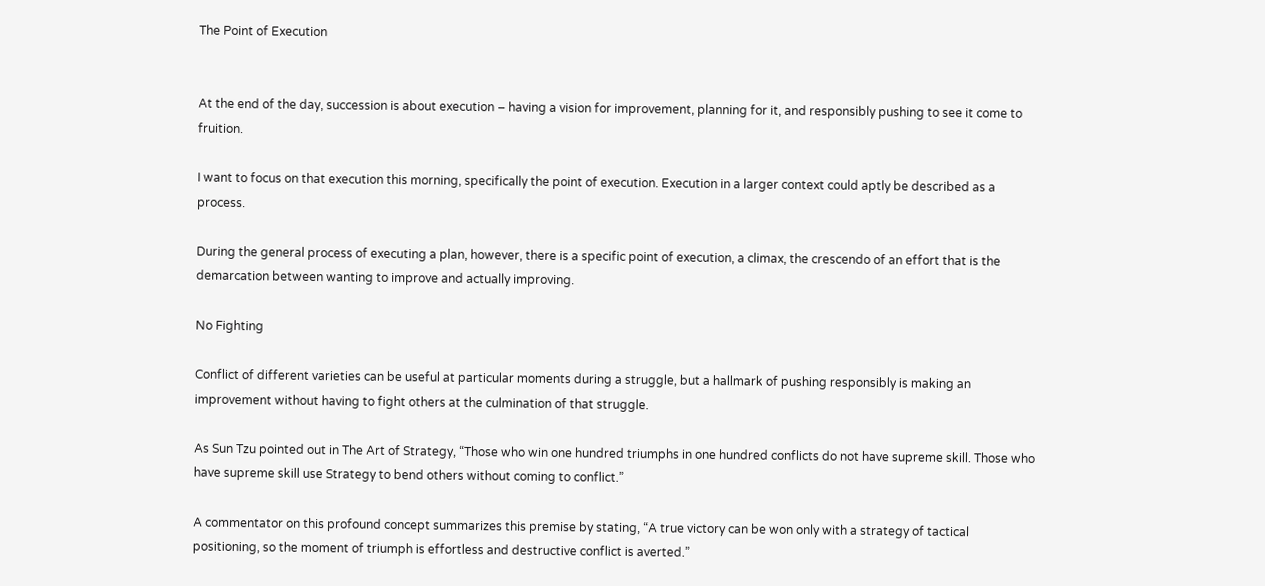The Point of Execution


At the end of the day, succession is about execution – having a vision for improvement, planning for it, and responsibly pushing to see it come to fruition.

I want to focus on that execution this morning, specifically the point of execution. Execution in a larger context could aptly be described as a process.

During the general process of executing a plan, however, there is a specific point of execution, a climax, the crescendo of an effort that is the demarcation between wanting to improve and actually improving.

No Fighting

Conflict of different varieties can be useful at particular moments during a struggle, but a hallmark of pushing responsibly is making an improvement without having to fight others at the culmination of that struggle.

As Sun Tzu pointed out in The Art of Strategy, “Those who win one hundred triumphs in one hundred conflicts do not have supreme skill. Those who have supreme skill use Strategy to bend others without coming to conflict.”

A commentator on this profound concept summarizes this premise by stating, “A true victory can be won only with a strategy of tactical positioning, so the moment of triumph is effortless and destructive conflict is averted.”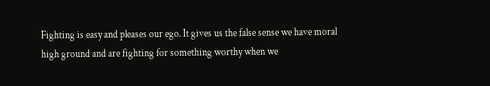Fighting is easy and pleases our ego. It gives us the false sense we have moral high ground and are fighting for something worthy when we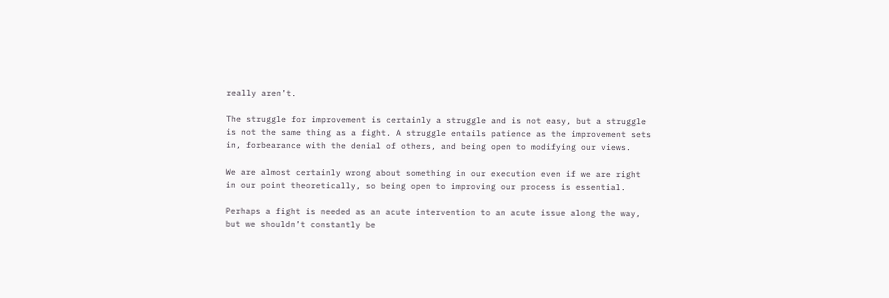really aren’t.

The struggle for improvement is certainly a struggle and is not easy, but a struggle is not the same thing as a fight. A struggle entails patience as the improvement sets in, forbearance with the denial of others, and being open to modifying our views.

We are almost certainly wrong about something in our execution even if we are right in our point theoretically, so being open to improving our process is essential.

Perhaps a fight is needed as an acute intervention to an acute issue along the way, but we shouldn’t constantly be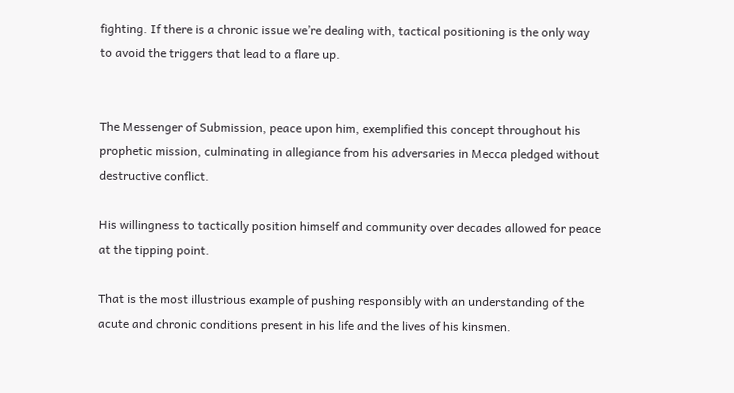fighting. If there is a chronic issue we’re dealing with, tactical positioning is the only way to avoid the triggers that lead to a flare up.


The Messenger of Submission, peace upon him, exemplified this concept throughout his prophetic mission, culminating in allegiance from his adversaries in Mecca pledged without destructive conflict.

His willingness to tactically position himself and community over decades allowed for peace at the tipping point.

That is the most illustrious example of pushing responsibly with an understanding of the acute and chronic conditions present in his life and the lives of his kinsmen.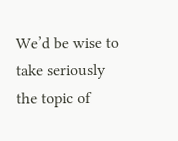We’d be wise to take seriously the topic of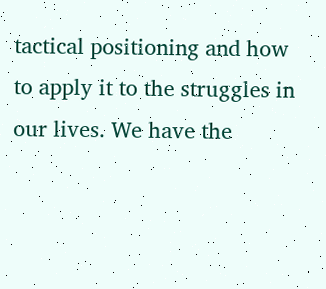tactical positioning and how to apply it to the struggles in our lives. We have the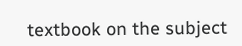textbook on the subject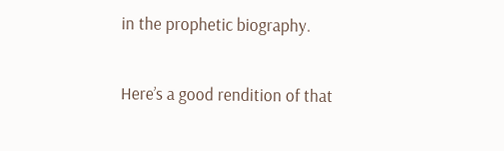in the prophetic biography.

Here’s a good rendition of that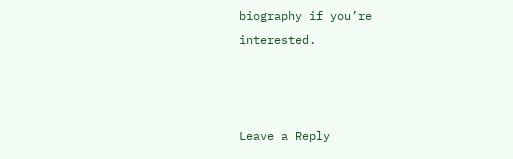biography if you’re interested.



Leave a Reply